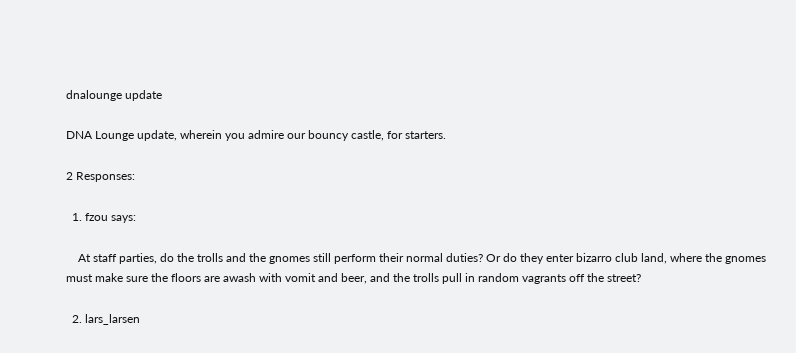dnalounge update

DNA Lounge update, wherein you admire our bouncy castle, for starters.

2 Responses:

  1. fzou says:

    At staff parties, do the trolls and the gnomes still perform their normal duties? Or do they enter bizarro club land, where the gnomes must make sure the floors are awash with vomit and beer, and the trolls pull in random vagrants off the street?

  2. lars_larsen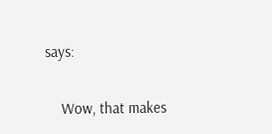says:

    Wow, that makes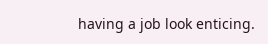having a job look enticing.